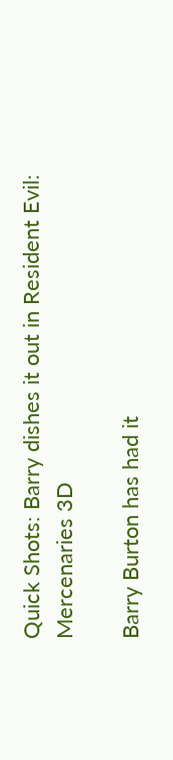Quick Shots: Barry dishes it out in Resident Evil: Mercenaries 3D

Barry Burton has had it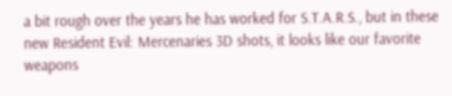a bit rough over the years he has worked for S.T.A.R.S., but in these new Resident Evil: Mercenaries 3D shots, it looks like our favorite weapons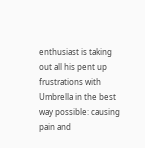enthusiast is taking out all his pent up frustrations with Umbrella in the best way possible: causing pain and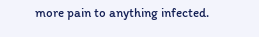more pain to anything infected.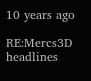10 years ago

RE:Mercs3D headlines